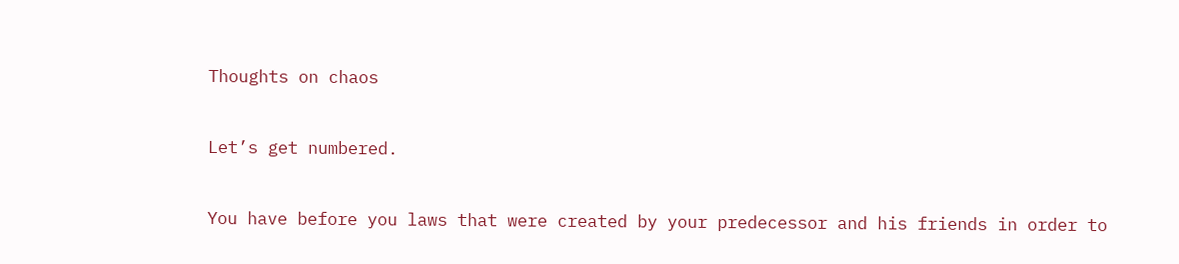Thoughts on chaos


Let’s get numbered.


You have before you laws that were created by your predecessor and his friends in order to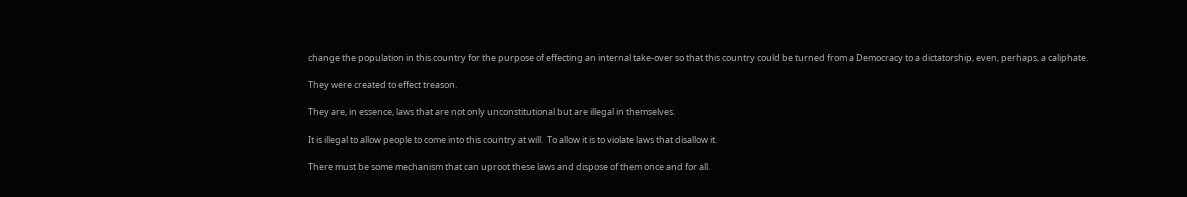change the population in this country for the purpose of effecting an internal take-over so that this country could be turned from a Democracy to a dictatorship, even, perhaps, a caliphate.

They were created to effect treason.

They are, in essence, laws that are not only unconstitutional but are illegal in themselves.

It is illegal to allow people to come into this country at will.  To allow it is to violate laws that disallow it.

There must be some mechanism that can uproot these laws and dispose of them once and for all.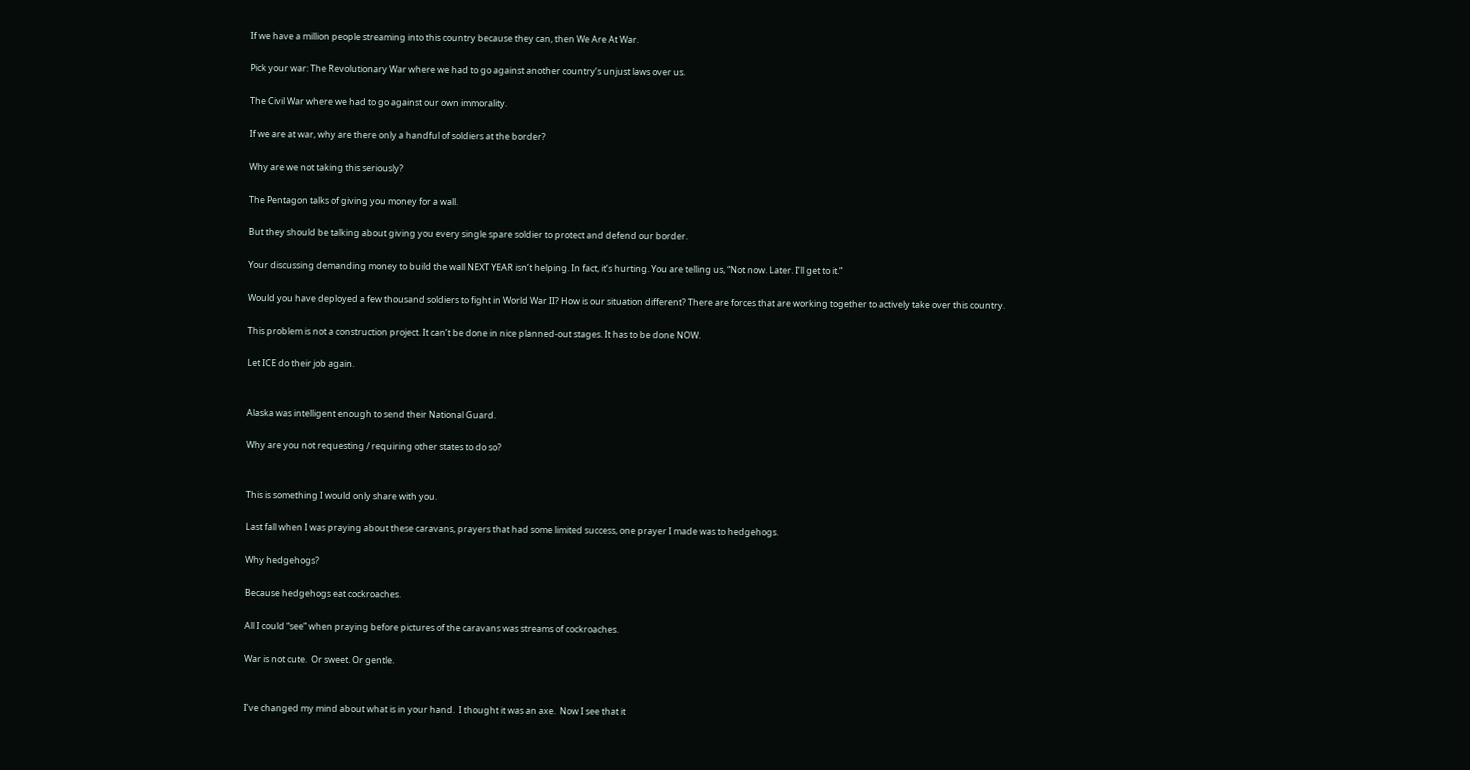If we have a million people streaming into this country because they can, then We Are At War.

Pick your war: The Revolutionary War where we had to go against another country’s unjust laws over us.

The Civil War where we had to go against our own immorality.

If we are at war, why are there only a handful of soldiers at the border?

Why are we not taking this seriously?

The Pentagon talks of giving you money for a wall.

But they should be talking about giving you every single spare soldier to protect and defend our border.

Your discussing demanding money to build the wall NEXT YEAR isn’t helping. In fact, it’s hurting. You are telling us, “Not now. Later. I’ll get to it.”

Would you have deployed a few thousand soldiers to fight in World War II? How is our situation different? There are forces that are working together to actively take over this country.

This problem is not a construction project. It can’t be done in nice planned-out stages. It has to be done NOW.

Let ICE do their job again.


Alaska was intelligent enough to send their National Guard.

Why are you not requesting / requiring other states to do so?


This is something I would only share with you.

Last fall when I was praying about these caravans, prayers that had some limited success, one prayer I made was to hedgehogs.

Why hedgehogs?

Because hedgehogs eat cockroaches.

All I could “see” when praying before pictures of the caravans was streams of cockroaches.

War is not cute.  Or sweet. Or gentle.


I’ve changed my mind about what is in your hand.  I thought it was an axe.  Now I see that it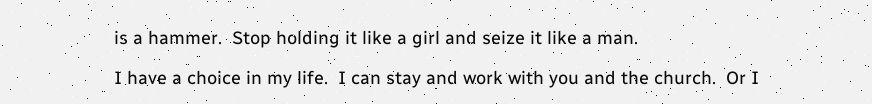is a hammer.  Stop holding it like a girl and seize it like a man.

I have a choice in my life.  I can stay and work with you and the church.  Or I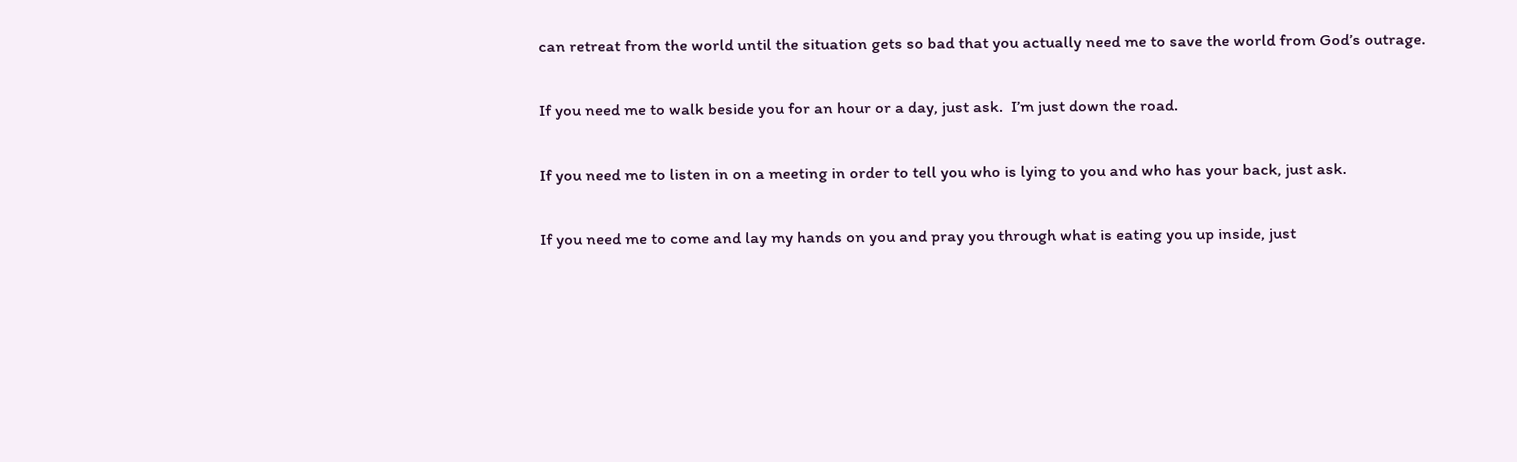can retreat from the world until the situation gets so bad that you actually need me to save the world from God’s outrage.

If you need me to walk beside you for an hour or a day, just ask.  I’m just down the road.

If you need me to listen in on a meeting in order to tell you who is lying to you and who has your back, just ask.

If you need me to come and lay my hands on you and pray you through what is eating you up inside, just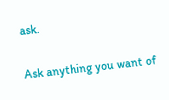ask.

Ask anything you want of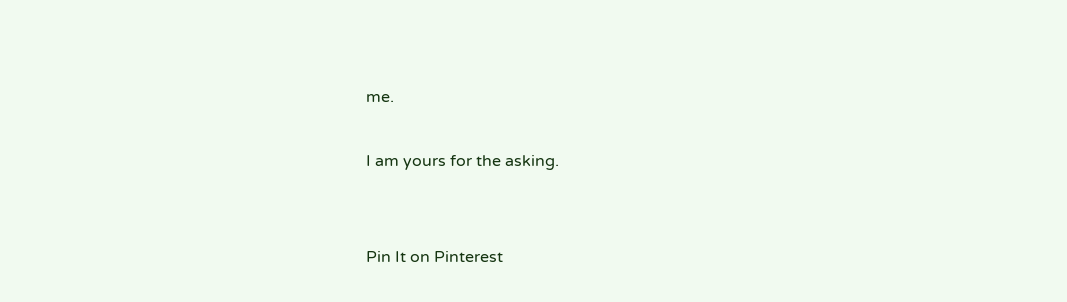me.

I am yours for the asking.


Pin It on Pinterest